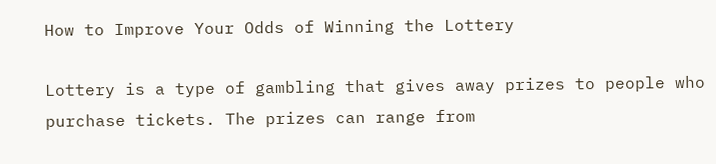How to Improve Your Odds of Winning the Lottery

Lottery is a type of gambling that gives away prizes to people who purchase tickets. The prizes can range from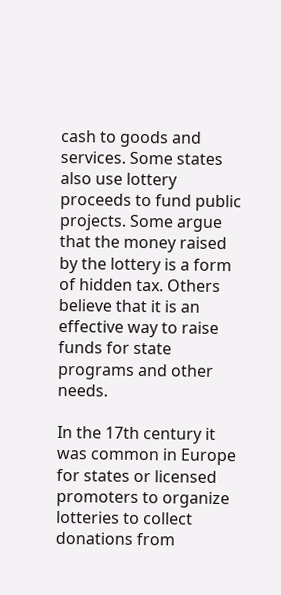cash to goods and services. Some states also use lottery proceeds to fund public projects. Some argue that the money raised by the lottery is a form of hidden tax. Others believe that it is an effective way to raise funds for state programs and other needs.

In the 17th century it was common in Europe for states or licensed promoters to organize lotteries to collect donations from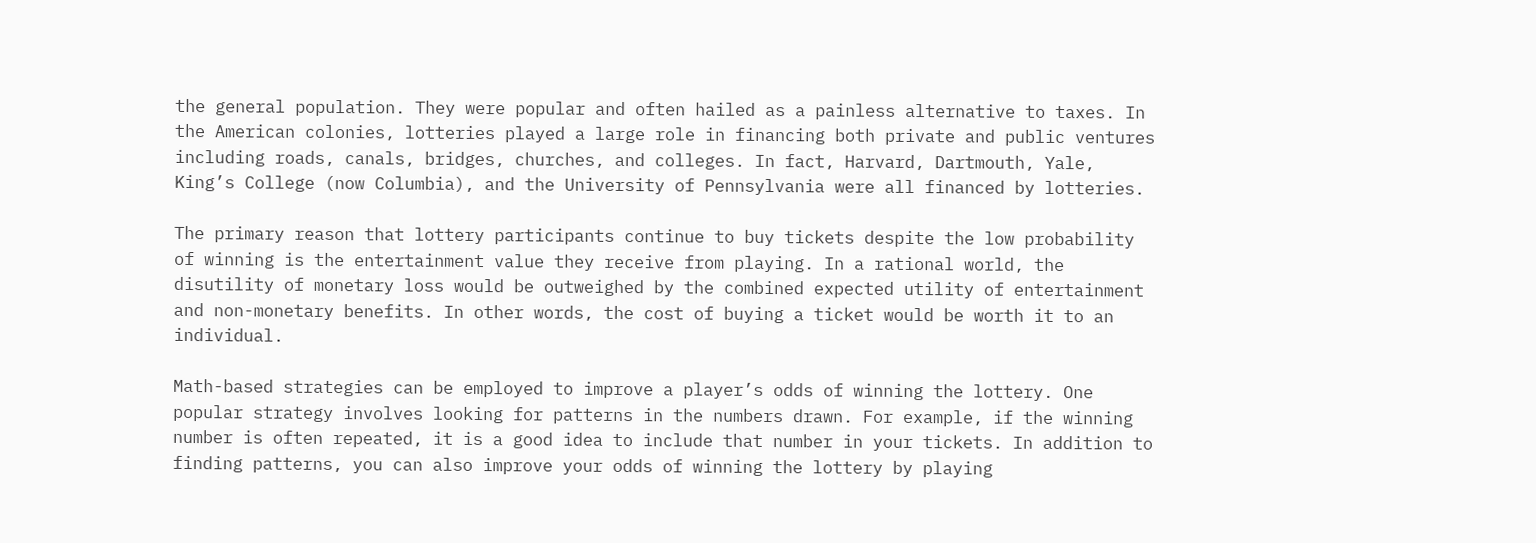the general population. They were popular and often hailed as a painless alternative to taxes. In the American colonies, lotteries played a large role in financing both private and public ventures including roads, canals, bridges, churches, and colleges. In fact, Harvard, Dartmouth, Yale, King’s College (now Columbia), and the University of Pennsylvania were all financed by lotteries.

The primary reason that lottery participants continue to buy tickets despite the low probability of winning is the entertainment value they receive from playing. In a rational world, the disutility of monetary loss would be outweighed by the combined expected utility of entertainment and non-monetary benefits. In other words, the cost of buying a ticket would be worth it to an individual.

Math-based strategies can be employed to improve a player’s odds of winning the lottery. One popular strategy involves looking for patterns in the numbers drawn. For example, if the winning number is often repeated, it is a good idea to include that number in your tickets. In addition to finding patterns, you can also improve your odds of winning the lottery by playing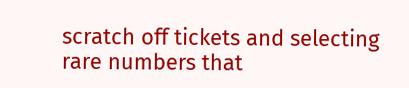scratch off tickets and selecting rare numbers that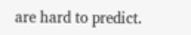are hard to predict.